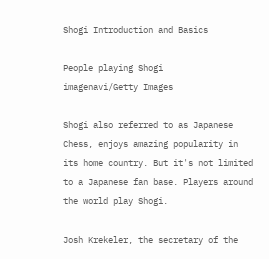Shogi Introduction and Basics

People playing Shogi
imagenavi/Getty Images

Shogi also referred to as Japanese Chess, enjoys amazing popularity in its home country. But it's not limited to a Japanese fan base. Players around the world play Shogi.

Josh Krekeler, the secretary of the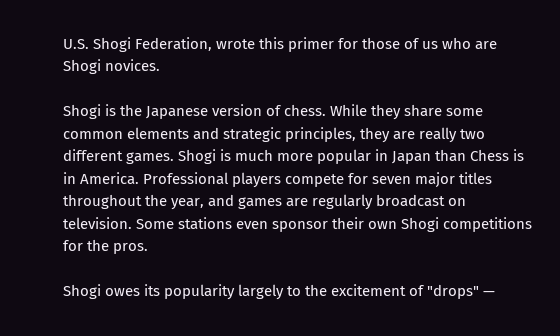U.S. Shogi Federation, wrote this primer for those of us who are Shogi novices.

Shogi is the Japanese version of chess. While they share some common elements and strategic principles, they are really two different games. Shogi is much more popular in Japan than Chess is in America. Professional players compete for seven major titles throughout the year, and games are regularly broadcast on television. Some stations even sponsor their own Shogi competitions for the pros.

Shogi owes its popularity largely to the excitement of "drops" —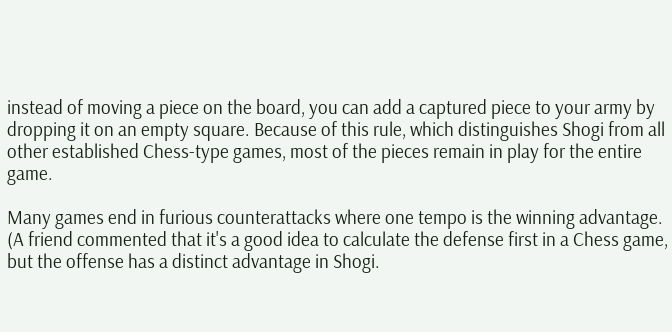instead of moving a piece on the board, you can add a captured piece to your army by dropping it on an empty square. Because of this rule, which distinguishes Shogi from all other established Chess-type games, most of the pieces remain in play for the entire game.

Many games end in furious counterattacks where one tempo is the winning advantage. (A friend commented that it's a good idea to calculate the defense first in a Chess game, but the offense has a distinct advantage in Shogi.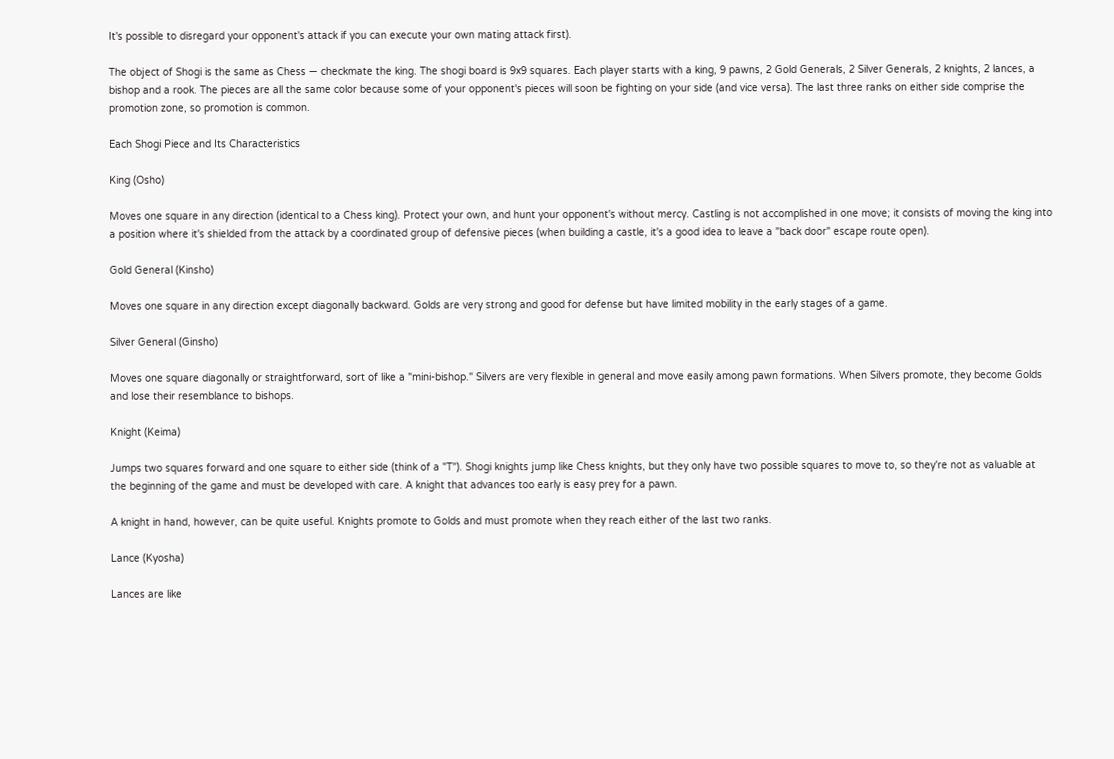It's possible to disregard your opponent's attack if you can execute your own mating attack first).

The object of Shogi is the same as Chess — checkmate the king. The shogi board is 9x9 squares. Each player starts with a king, 9 pawns, 2 Gold Generals, 2 Silver Generals, 2 knights, 2 lances, a bishop and a rook. The pieces are all the same color because some of your opponent's pieces will soon be fighting on your side (and vice versa). The last three ranks on either side comprise the promotion zone, so promotion is common.

Each Shogi Piece and Its Characteristics

King (Osho)

Moves one square in any direction (identical to a Chess king). Protect your own, and hunt your opponent's without mercy. Castling is not accomplished in one move; it consists of moving the king into a position where it's shielded from the attack by a coordinated group of defensive pieces (when building a castle, it's a good idea to leave a "back door" escape route open).

Gold General (Kinsho)

Moves one square in any direction except diagonally backward. Golds are very strong and good for defense but have limited mobility in the early stages of a game.

Silver General (Ginsho)

Moves one square diagonally or straightforward, sort of like a "mini-bishop." Silvers are very flexible in general and move easily among pawn formations. When Silvers promote, they become Golds and lose their resemblance to bishops.

Knight (Keima)

Jumps two squares forward and one square to either side (think of a "T"). Shogi knights jump like Chess knights, but they only have two possible squares to move to, so they're not as valuable at the beginning of the game and must be developed with care. A knight that advances too early is easy prey for a pawn.

A knight in hand, however, can be quite useful. Knights promote to Golds and must promote when they reach either of the last two ranks.

Lance (Kyosha)

Lances are like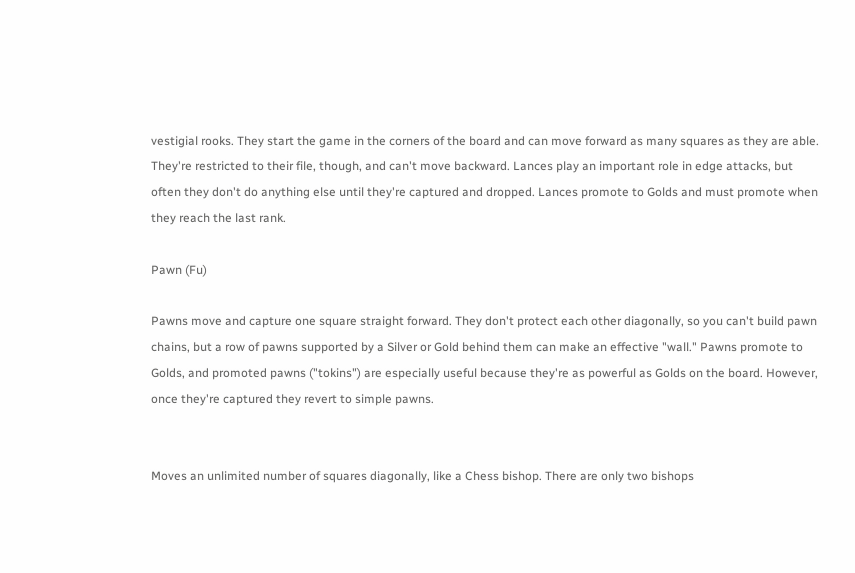vestigial rooks. They start the game in the corners of the board and can move forward as many squares as they are able. They're restricted to their file, though, and can't move backward. Lances play an important role in edge attacks, but often they don't do anything else until they're captured and dropped. Lances promote to Golds and must promote when they reach the last rank.

Pawn (Fu)

Pawns move and capture one square straight forward. They don't protect each other diagonally, so you can't build pawn chains, but a row of pawns supported by a Silver or Gold behind them can make an effective "wall." Pawns promote to Golds, and promoted pawns ("tokins") are especially useful because they're as powerful as Golds on the board. However, once they're captured they revert to simple pawns.


Moves an unlimited number of squares diagonally, like a Chess bishop. There are only two bishops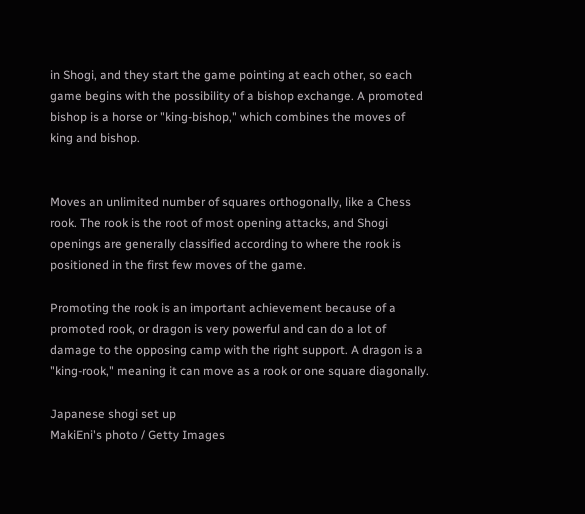in Shogi, and they start the game pointing at each other, so each game begins with the possibility of a bishop exchange. A promoted bishop is a horse or "king-bishop," which combines the moves of king and bishop.


Moves an unlimited number of squares orthogonally, like a Chess rook. The rook is the root of most opening attacks, and Shogi openings are generally classified according to where the rook is positioned in the first few moves of the game.

Promoting the rook is an important achievement because of a promoted rook, or dragon is very powerful and can do a lot of damage to the opposing camp with the right support. A dragon is a "king-rook," meaning it can move as a rook or one square diagonally.

Japanese shogi set up
MakiEni's photo / Getty Images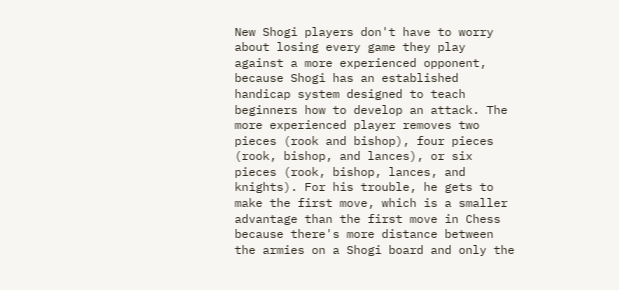New Shogi players don't have to worry about losing every game they play against a more experienced opponent, because Shogi has an established handicap system designed to teach beginners how to develop an attack. The more experienced player removes two pieces (rook and bishop), four pieces (rook, bishop, and lances), or six pieces (rook, bishop, lances, and knights). For his trouble, he gets to make the first move, which is a smaller advantage than the first move in Chess because there's more distance between the armies on a Shogi board and only the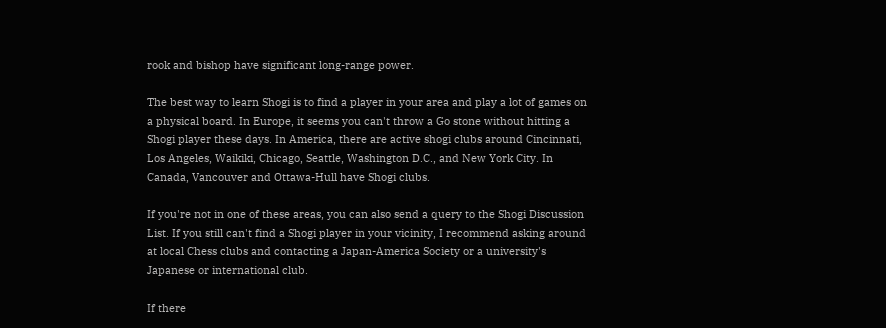rook and bishop have significant long-range power.

The best way to learn Shogi is to find a player in your area and play a lot of games on a physical board. In Europe, it seems you can't throw a Go stone without hitting a Shogi player these days. In America, there are active shogi clubs around Cincinnati, Los Angeles, Waikiki, Chicago, Seattle, Washington D.C., and New York City. In Canada, Vancouver and Ottawa-Hull have Shogi clubs.

If you're not in one of these areas, you can also send a query to the Shogi Discussion List. If you still can't find a Shogi player in your vicinity, I recommend asking around at local Chess clubs and contacting a Japan-America Society or a university's Japanese or international club.

If there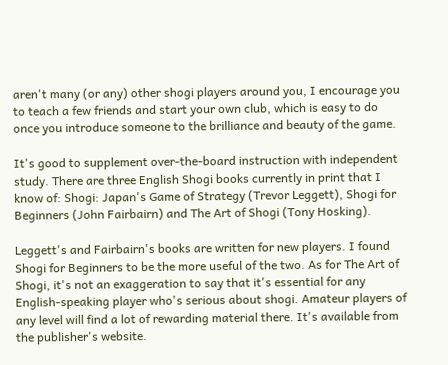aren't many (or any) other shogi players around you, I encourage you to teach a few friends and start your own club, which is easy to do once you introduce someone to the brilliance and beauty of the game.

It's good to supplement over-the-board instruction with independent study. There are three English Shogi books currently in print that I know of: Shogi: Japan's Game of Strategy (Trevor Leggett), Shogi for Beginners (John Fairbairn) and The Art of Shogi (Tony Hosking).

Leggett's and Fairbairn's books are written for new players. I found Shogi for Beginners to be the more useful of the two. As for The Art of Shogi, it's not an exaggeration to say that it's essential for any English-speaking player who's serious about shogi. Amateur players of any level will find a lot of rewarding material there. It's available from the publisher's website.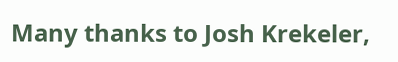Many thanks to Josh Krekeler,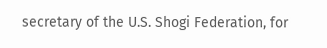secretary of the U.S. Shogi Federation, for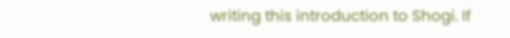writing this introduction to Shogi. If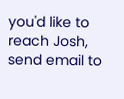you'd like to reach Josh, send email to